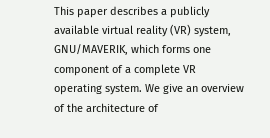This paper describes a publicly available virtual reality (VR) system, GNU/MAVERIK, which forms one component of a complete VR operating system. We give an overview of the architecture of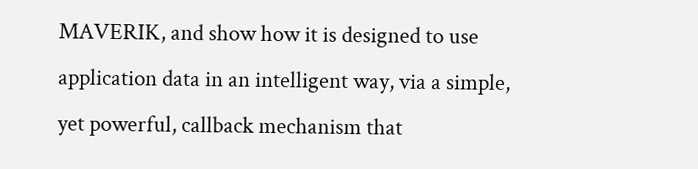MAVERIK, and show how it is designed to use application data in an intelligent way, via a simple, yet powerful, callback mechanism that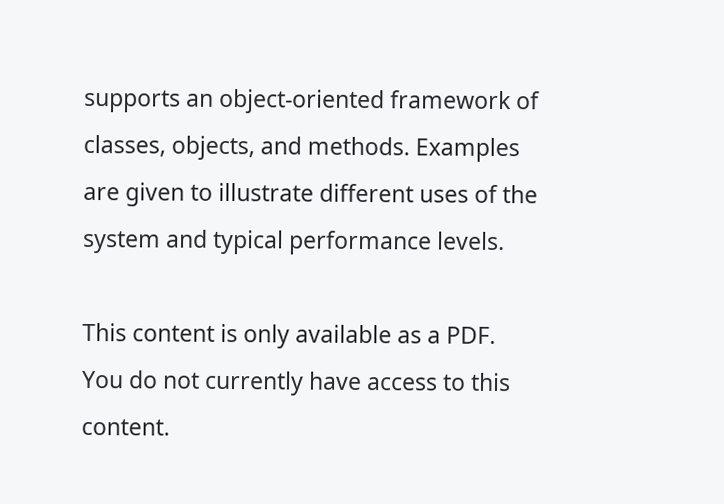supports an object-oriented framework of classes, objects, and methods. Examples are given to illustrate different uses of the system and typical performance levels.

This content is only available as a PDF.
You do not currently have access to this content.